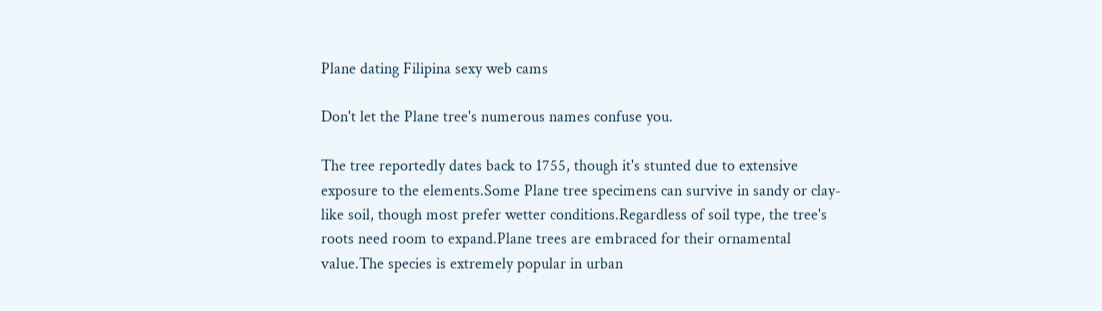Plane dating Filipina sexy web cams

Don't let the Plane tree's numerous names confuse you.

The tree reportedly dates back to 1755, though it's stunted due to extensive exposure to the elements.Some Plane tree specimens can survive in sandy or clay-like soil, though most prefer wetter conditions.Regardless of soil type, the tree's roots need room to expand.Plane trees are embraced for their ornamental value.The species is extremely popular in urban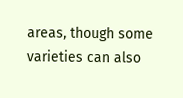areas, though some varieties can also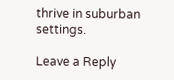thrive in suburban settings.

Leave a Reply